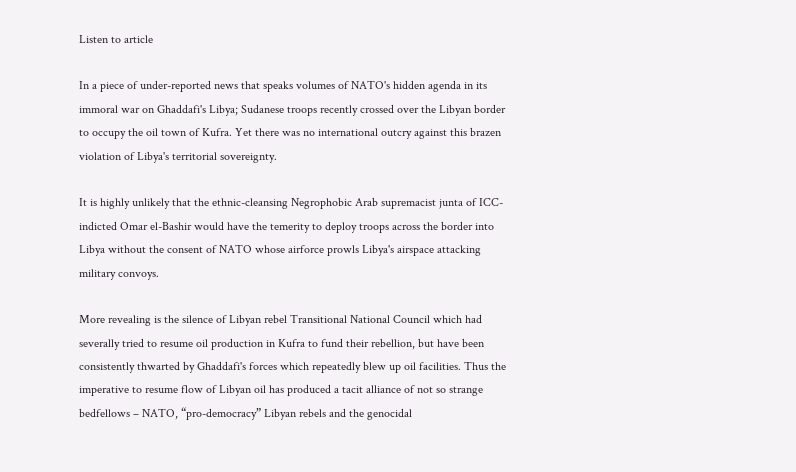Listen to article

In a piece of under-reported news that speaks volumes of NATO's hidden agenda in its immoral war on Ghaddafi's Libya; Sudanese troops recently crossed over the Libyan border to occupy the oil town of Kufra. Yet there was no international outcry against this brazen violation of Libya's territorial sovereignty.

It is highly unlikely that the ethnic-cleansing Negrophobic Arab supremacist junta of ICC-indicted Omar el-Bashir would have the temerity to deploy troops across the border into Libya without the consent of NATO whose airforce prowls Libya's airspace attacking military convoys.

More revealing is the silence of Libyan rebel Transitional National Council which had severally tried to resume oil production in Kufra to fund their rebellion, but have been consistently thwarted by Ghaddafi's forces which repeatedly blew up oil facilities. Thus the imperative to resume flow of Libyan oil has produced a tacit alliance of not so strange bedfellows – NATO, “pro-democracy” Libyan rebels and the genocidal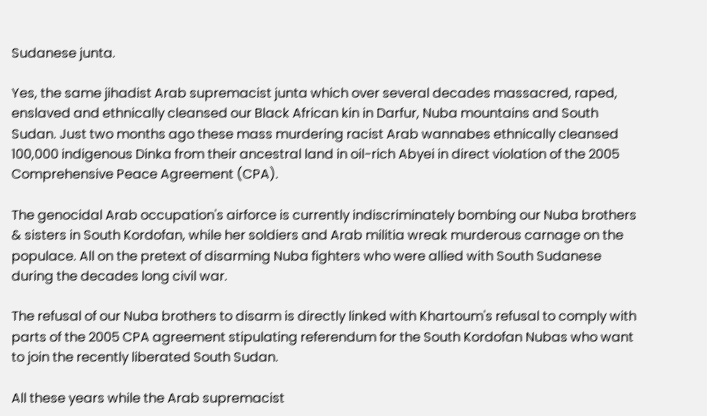Sudanese junta.

Yes, the same jihadist Arab supremacist junta which over several decades massacred, raped, enslaved and ethnically cleansed our Black African kin in Darfur, Nuba mountains and South Sudan. Just two months ago these mass murdering racist Arab wannabes ethnically cleansed 100,000 indigenous Dinka from their ancestral land in oil-rich Abyei in direct violation of the 2005 Comprehensive Peace Agreement (CPA).

The genocidal Arab occupation's airforce is currently indiscriminately bombing our Nuba brothers & sisters in South Kordofan, while her soldiers and Arab militia wreak murderous carnage on the populace. All on the pretext of disarming Nuba fighters who were allied with South Sudanese during the decades long civil war.

The refusal of our Nuba brothers to disarm is directly linked with Khartoum's refusal to comply with parts of the 2005 CPA agreement stipulating referendum for the South Kordofan Nubas who want to join the recently liberated South Sudan.

All these years while the Arab supremacist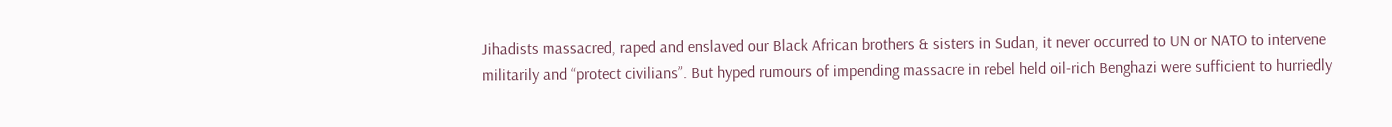Jihadists massacred, raped and enslaved our Black African brothers & sisters in Sudan, it never occurred to UN or NATO to intervene militarily and “protect civilians”. But hyped rumours of impending massacre in rebel held oil-rich Benghazi were sufficient to hurriedly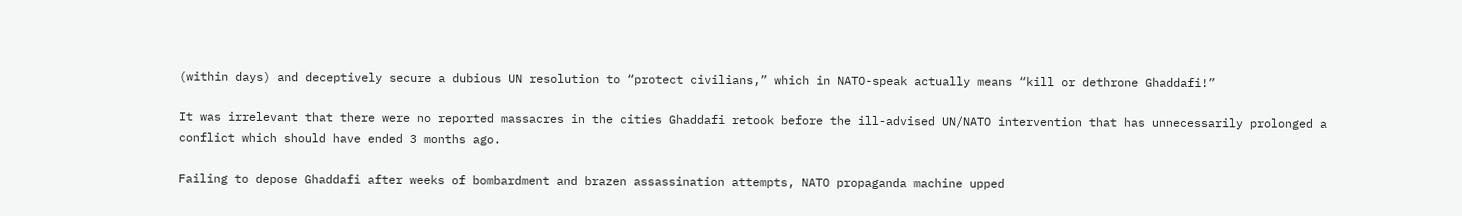(within days) and deceptively secure a dubious UN resolution to “protect civilians,” which in NATO-speak actually means “kill or dethrone Ghaddafi!”

It was irrelevant that there were no reported massacres in the cities Ghaddafi retook before the ill-advised UN/NATO intervention that has unnecessarily prolonged a conflict which should have ended 3 months ago.

Failing to depose Ghaddafi after weeks of bombardment and brazen assassination attempts, NATO propaganda machine upped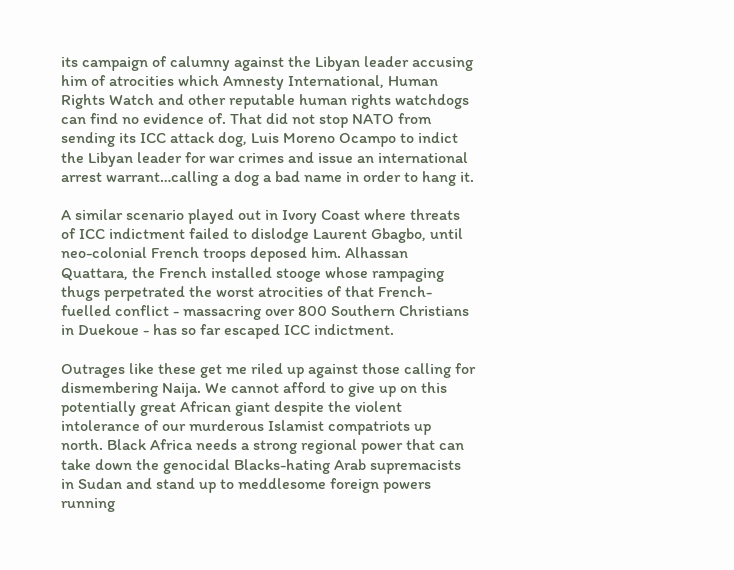its campaign of calumny against the Libyan leader accusing him of atrocities which Amnesty International, Human Rights Watch and other reputable human rights watchdogs can find no evidence of. That did not stop NATO from sending its ICC attack dog, Luis Moreno Ocampo to indict the Libyan leader for war crimes and issue an international arrest warrant…calling a dog a bad name in order to hang it.

A similar scenario played out in Ivory Coast where threats of ICC indictment failed to dislodge Laurent Gbagbo, until neo-colonial French troops deposed him. Alhassan Quattara, the French installed stooge whose rampaging thugs perpetrated the worst atrocities of that French-fuelled conflict - massacring over 800 Southern Christians in Duekoue - has so far escaped ICC indictment.

Outrages like these get me riled up against those calling for dismembering Naija. We cannot afford to give up on this potentially great African giant despite the violent intolerance of our murderous Islamist compatriots up north. Black Africa needs a strong regional power that can take down the genocidal Blacks-hating Arab supremacists in Sudan and stand up to meddlesome foreign powers running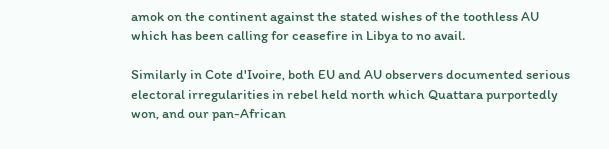amok on the continent against the stated wishes of the toothless AU which has been calling for ceasefire in Libya to no avail.

Similarly in Cote d'Ivoire, both EU and AU observers documented serious electoral irregularities in rebel held north which Quattara purportedly won, and our pan-African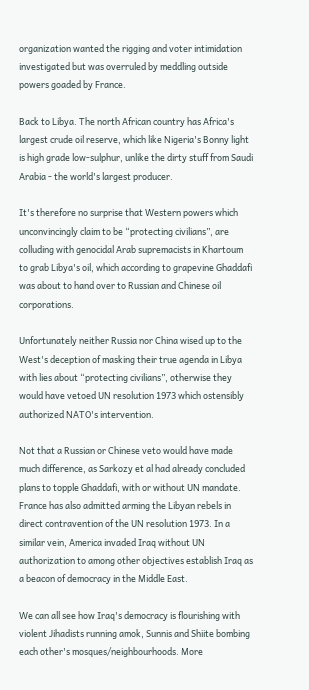organization wanted the rigging and voter intimidation investigated but was overruled by meddling outside powers goaded by France.

Back to Libya. The north African country has Africa's largest crude oil reserve, which like Nigeria's Bonny light is high grade low-sulphur, unlike the dirty stuff from Saudi Arabia - the world's largest producer.

It's therefore no surprise that Western powers which unconvincingly claim to be “protecting civilians”, are colluding with genocidal Arab supremacists in Khartoum to grab Libya's oil, which according to grapevine Ghaddafi was about to hand over to Russian and Chinese oil corporations.

Unfortunately neither Russia nor China wised up to the West's deception of masking their true agenda in Libya with lies about “protecting civilians”, otherwise they would have vetoed UN resolution 1973 which ostensibly authorized NATO's intervention.

Not that a Russian or Chinese veto would have made much difference, as Sarkozy et al had already concluded plans to topple Ghaddafi, with or without UN mandate. France has also admitted arming the Libyan rebels in direct contravention of the UN resolution 1973. In a similar vein, America invaded Iraq without UN authorization to among other objectives establish Iraq as a beacon of democracy in the Middle East.

We can all see how Iraq's democracy is flourishing with violent Jihadists running amok, Sunnis and Shiite bombing each other's mosques/neighbourhoods. More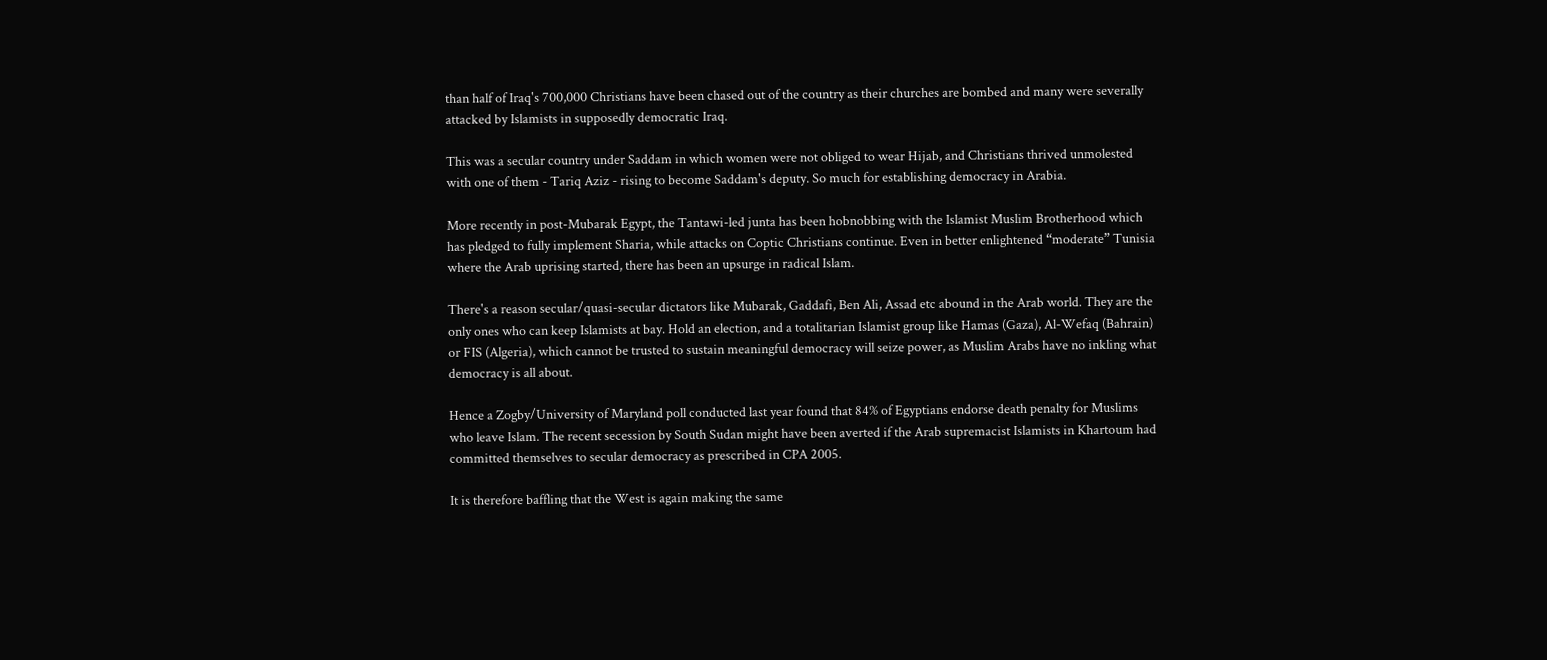than half of Iraq's 700,000 Christians have been chased out of the country as their churches are bombed and many were severally attacked by Islamists in supposedly democratic Iraq.

This was a secular country under Saddam in which women were not obliged to wear Hijab, and Christians thrived unmolested with one of them - Tariq Aziz - rising to become Saddam's deputy. So much for establishing democracy in Arabia.

More recently in post-Mubarak Egypt, the Tantawi-led junta has been hobnobbing with the Islamist Muslim Brotherhood which has pledged to fully implement Sharia, while attacks on Coptic Christians continue. Even in better enlightened “moderate” Tunisia where the Arab uprising started, there has been an upsurge in radical Islam.

There's a reason secular/quasi-secular dictators like Mubarak, Gaddafi, Ben Ali, Assad etc abound in the Arab world. They are the only ones who can keep Islamists at bay. Hold an election, and a totalitarian Islamist group like Hamas (Gaza), Al-Wefaq (Bahrain) or FIS (Algeria), which cannot be trusted to sustain meaningful democracy will seize power, as Muslim Arabs have no inkling what democracy is all about.

Hence a Zogby/University of Maryland poll conducted last year found that 84% of Egyptians endorse death penalty for Muslims who leave Islam. The recent secession by South Sudan might have been averted if the Arab supremacist Islamists in Khartoum had committed themselves to secular democracy as prescribed in CPA 2005.

It is therefore baffling that the West is again making the same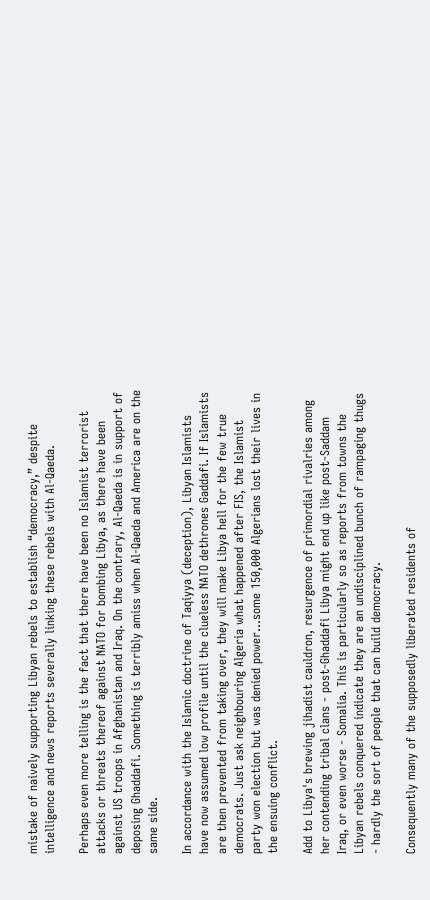mistake of naively supporting Libyan rebels to establish “democracy,” despite intelligence and news reports severally linking these rebels with Al-Qaeda.

Perhaps even more telling is the fact that there have been no Islamist terrorist attacks or threats thereof against NATO for bombing Libya, as there have been against US troops in Afghanistan and Iraq. On the contrary, Al-Qaeda is in support of deposing Ghaddafi. Something is terribly amiss when Al-Qaeda and America are on the same side.

In accordance with the Islamic doctrine of Taqiyya (deception), Libyan Islamists have now assumed low profile until the clueless NATO dethrones Gaddafi. If Islamists are then prevented from taking over, they will make Libya hell for the few true democrats. Just ask neighbouring Algeria what happened after FIS, the Islamist party won election but was denied power…some 150,000 Algerians lost their lives in the ensuing conflict.

Add to Libya's brewing jihadist cauldron, resurgence of primordial rivalries among her contending tribal clans - post-Ghaddafi Libya might end up like post-Saddam Iraq, or even worse - Somalia. This is particularly so as reports from towns the Libyan rebels conquered indicate they are an undisciplined bunch of rampaging thugs - hardly the sort of people that can build democracy.

Consequently many of the supposedly liberated residents of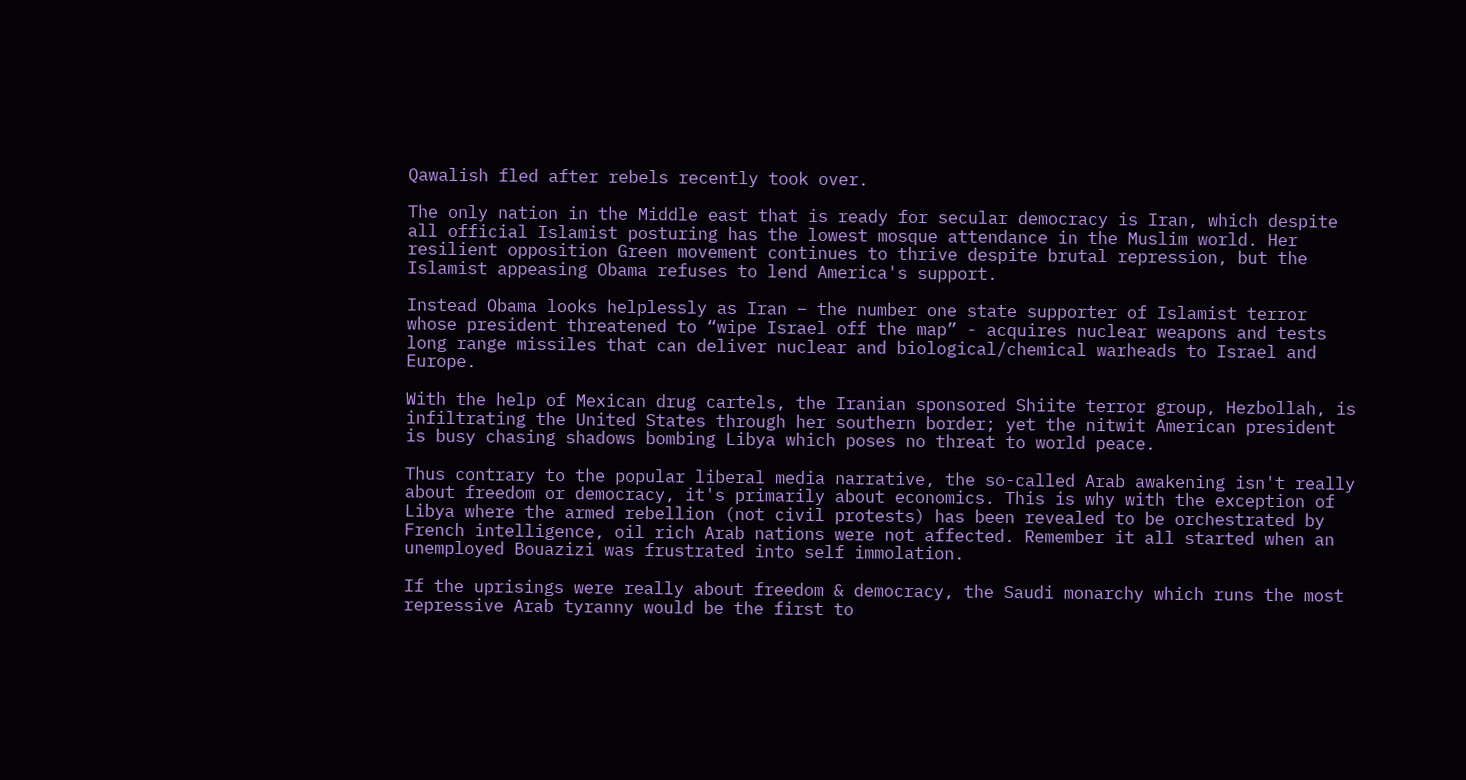Qawalish fled after rebels recently took over.

The only nation in the Middle east that is ready for secular democracy is Iran, which despite all official Islamist posturing has the lowest mosque attendance in the Muslim world. Her resilient opposition Green movement continues to thrive despite brutal repression, but the Islamist appeasing Obama refuses to lend America's support.

Instead Obama looks helplessly as Iran – the number one state supporter of Islamist terror whose president threatened to “wipe Israel off the map” - acquires nuclear weapons and tests long range missiles that can deliver nuclear and biological/chemical warheads to Israel and Europe.

With the help of Mexican drug cartels, the Iranian sponsored Shiite terror group, Hezbollah, is infiltrating the United States through her southern border; yet the nitwit American president is busy chasing shadows bombing Libya which poses no threat to world peace.

Thus contrary to the popular liberal media narrative, the so-called Arab awakening isn't really about freedom or democracy, it's primarily about economics. This is why with the exception of Libya where the armed rebellion (not civil protests) has been revealed to be orchestrated by French intelligence, oil rich Arab nations were not affected. Remember it all started when an unemployed Bouazizi was frustrated into self immolation.

If the uprisings were really about freedom & democracy, the Saudi monarchy which runs the most repressive Arab tyranny would be the first to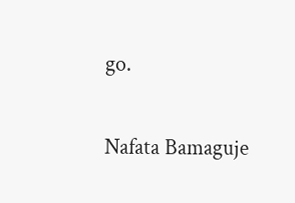go.

Nafata Bamaguje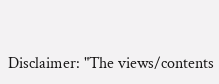Disclaimer: "The views/contents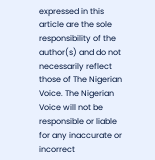expressed in this article are the sole responsibility of the author(s) and do not necessarily reflect those of The Nigerian Voice. The Nigerian Voice will not be responsible or liable for any inaccurate or incorrect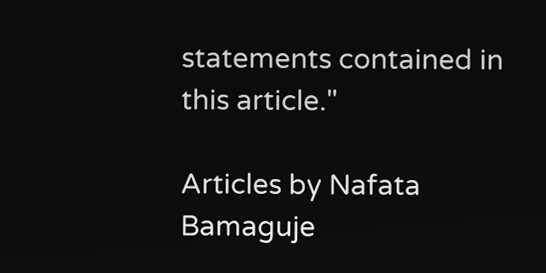statements contained in this article."

Articles by Nafata Bamaguje